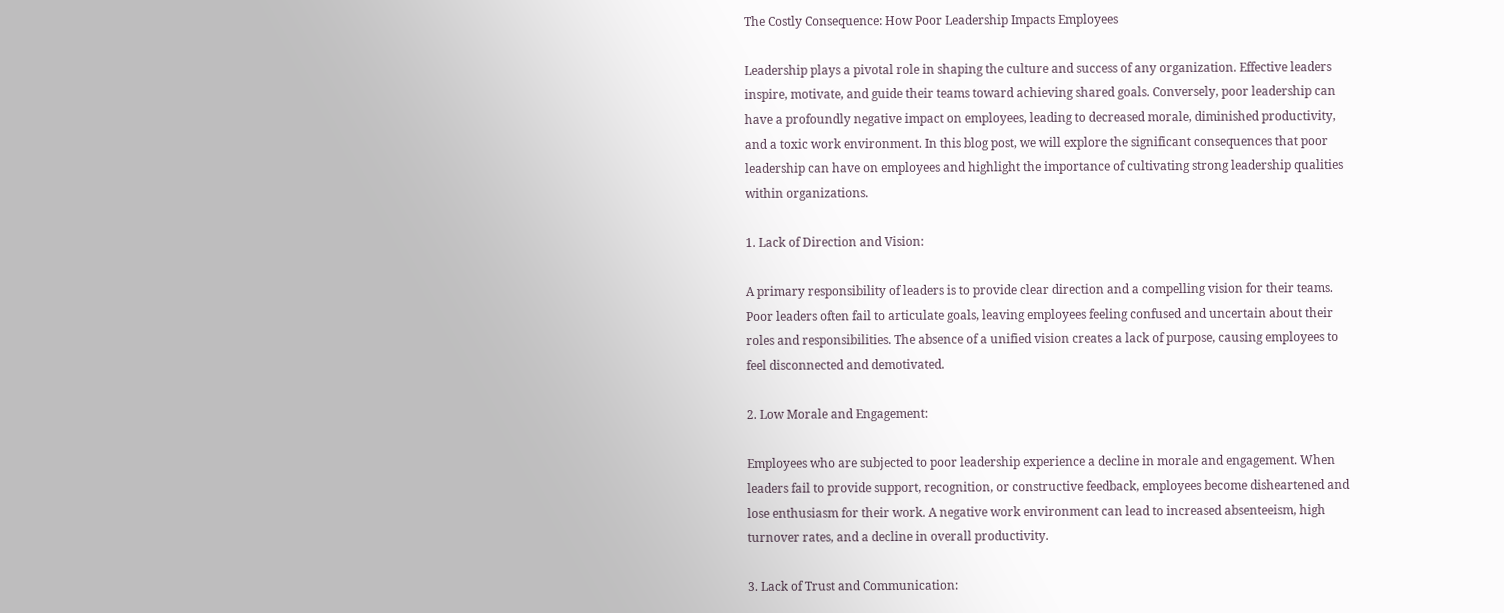The Costly Consequence: How Poor Leadership Impacts Employees

Leadership plays a pivotal role in shaping the culture and success of any organization. Effective leaders inspire, motivate, and guide their teams toward achieving shared goals. Conversely, poor leadership can have a profoundly negative impact on employees, leading to decreased morale, diminished productivity, and a toxic work environment. In this blog post, we will explore the significant consequences that poor leadership can have on employees and highlight the importance of cultivating strong leadership qualities within organizations.

1. Lack of Direction and Vision:

A primary responsibility of leaders is to provide clear direction and a compelling vision for their teams. Poor leaders often fail to articulate goals, leaving employees feeling confused and uncertain about their roles and responsibilities. The absence of a unified vision creates a lack of purpose, causing employees to feel disconnected and demotivated.

2. Low Morale and Engagement:

Employees who are subjected to poor leadership experience a decline in morale and engagement. When leaders fail to provide support, recognition, or constructive feedback, employees become disheartened and lose enthusiasm for their work. A negative work environment can lead to increased absenteeism, high turnover rates, and a decline in overall productivity.

3. Lack of Trust and Communication: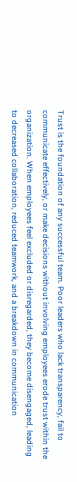Trust is the foundation of any successful team. Poor leaders who lack transparency, fail to communicate effectively, or make decisions without involving employees erode trust within the organization. When employees feel excluded or disregarded, they become disengaged, leading to decreased collaboration, reduced teamwork, and a breakdown in communication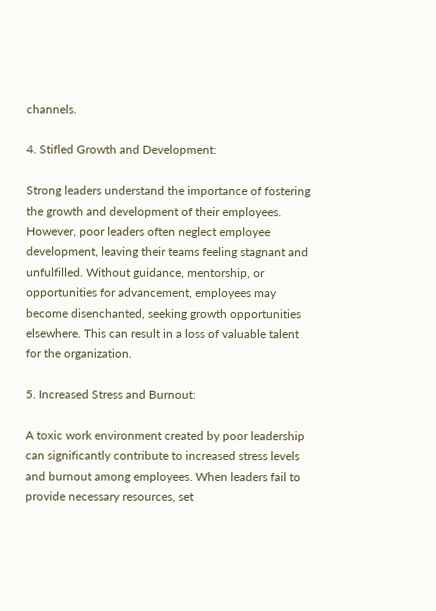channels.

4. Stifled Growth and Development:

Strong leaders understand the importance of fostering the growth and development of their employees. However, poor leaders often neglect employee development, leaving their teams feeling stagnant and unfulfilled. Without guidance, mentorship, or opportunities for advancement, employees may become disenchanted, seeking growth opportunities elsewhere. This can result in a loss of valuable talent for the organization.

5. Increased Stress and Burnout:

A toxic work environment created by poor leadership can significantly contribute to increased stress levels and burnout among employees. When leaders fail to provide necessary resources, set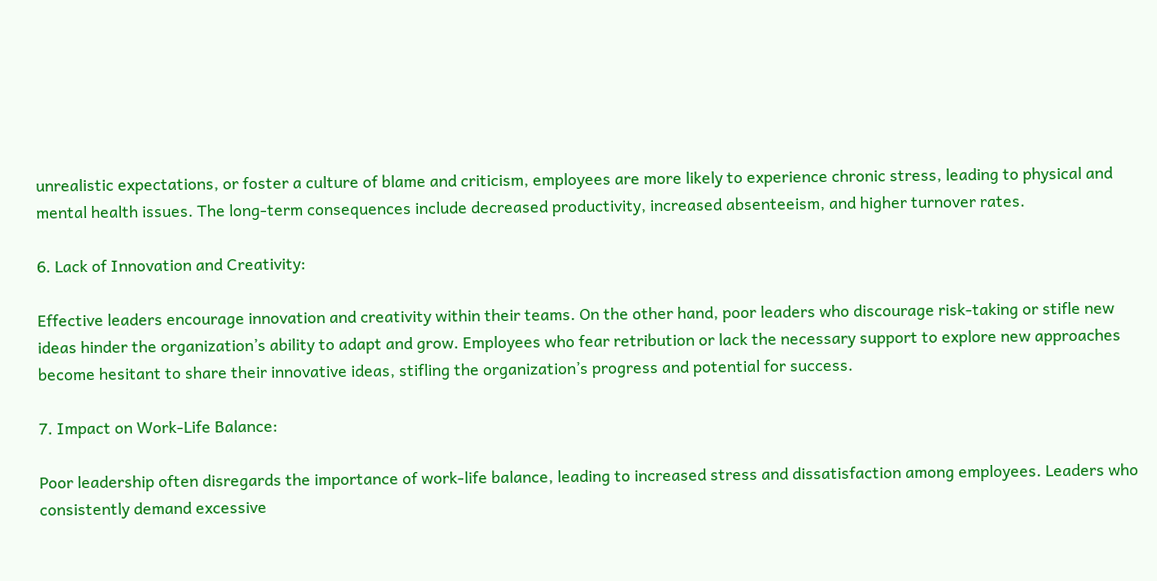unrealistic expectations, or foster a culture of blame and criticism, employees are more likely to experience chronic stress, leading to physical and mental health issues. The long-term consequences include decreased productivity, increased absenteeism, and higher turnover rates.

6. Lack of Innovation and Creativity:

Effective leaders encourage innovation and creativity within their teams. On the other hand, poor leaders who discourage risk-taking or stifle new ideas hinder the organization’s ability to adapt and grow. Employees who fear retribution or lack the necessary support to explore new approaches become hesitant to share their innovative ideas, stifling the organization’s progress and potential for success.

7. Impact on Work-Life Balance:

Poor leadership often disregards the importance of work-life balance, leading to increased stress and dissatisfaction among employees. Leaders who consistently demand excessive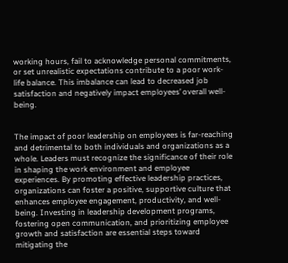working hours, fail to acknowledge personal commitments, or set unrealistic expectations contribute to a poor work-life balance. This imbalance can lead to decreased job satisfaction and negatively impact employees’ overall well-being.


The impact of poor leadership on employees is far-reaching and detrimental to both individuals and organizations as a whole. Leaders must recognize the significance of their role in shaping the work environment and employee experiences. By promoting effective leadership practices, organizations can foster a positive, supportive culture that enhances employee engagement, productivity, and well-being. Investing in leadership development programs, fostering open communication, and prioritizing employee growth and satisfaction are essential steps toward mitigating the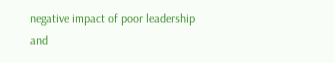negative impact of poor leadership and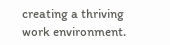creating a thriving work environment.